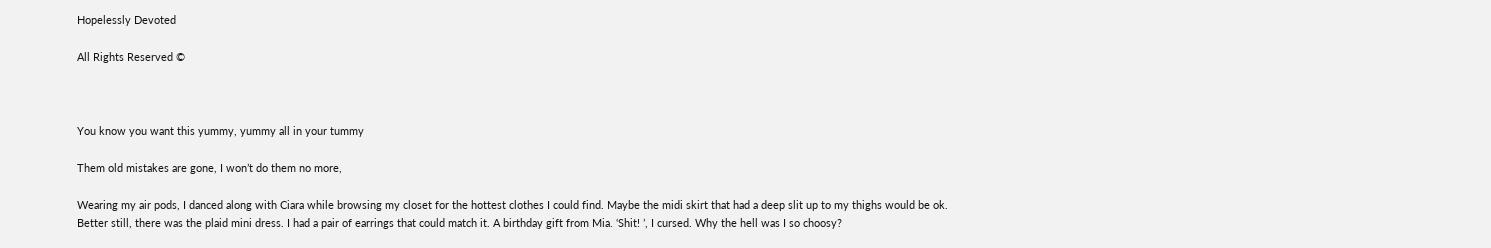Hopelessly Devoted

All Rights Reserved ©



You know you want this yummy, yummy all in your tummy

Them old mistakes are gone, I won’t do them no more,

Wearing my air pods, I danced along with Ciara while browsing my closet for the hottest clothes I could find. Maybe the midi skirt that had a deep slit up to my thighs would be ok. Better still, there was the plaid mini dress. I had a pair of earrings that could match it. A birthday gift from Mia. ‘Shit! ’, I cursed. Why the hell was I so choosy?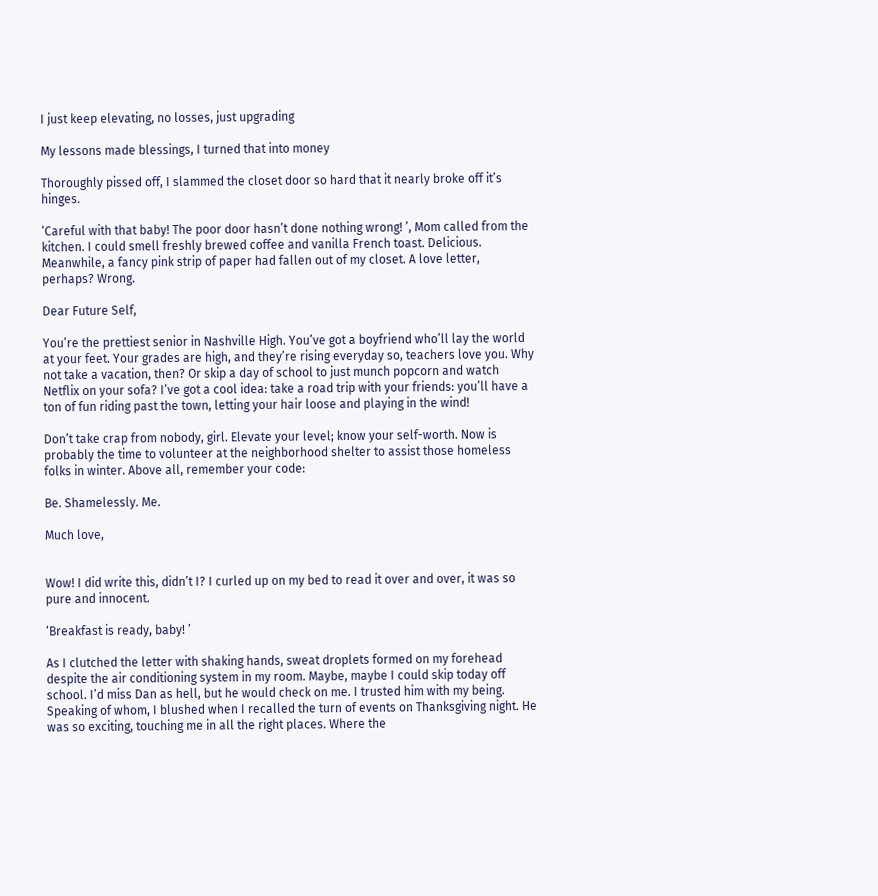I just keep elevating, no losses, just upgrading

My lessons made blessings, I turned that into money

Thoroughly pissed off, I slammed the closet door so hard that it nearly broke off it’s hinges.

‘Careful with that baby! The poor door hasn’t done nothing wrong! ’, Mom called from the kitchen. I could smell freshly brewed coffee and vanilla French toast. Delicious. Meanwhile, a fancy pink strip of paper had fallen out of my closet. A love letter, perhaps? Wrong.

Dear Future Self,

You’re the prettiest senior in Nashville High. You’ve got a boyfriend who’ll lay the world at your feet. Your grades are high, and they’re rising everyday so, teachers love you. Why not take a vacation, then? Or skip a day of school to just munch popcorn and watch Netflix on your sofa? I’ve got a cool idea: take a road trip with your friends: you’ll have a ton of fun riding past the town, letting your hair loose and playing in the wind!

Don’t take crap from nobody, girl. Elevate your level; know your self-worth. Now is probably the time to volunteer at the neighborhood shelter to assist those homeless folks in winter. Above all, remember your code:

Be. Shamelessly. Me.

Much love,


Wow! I did write this, didn’t I? I curled up on my bed to read it over and over, it was so pure and innocent.

‘Breakfast is ready, baby! ’

As I clutched the letter with shaking hands, sweat droplets formed on my forehead despite the air conditioning system in my room. Maybe, maybe I could skip today off school. I’d miss Dan as hell, but he would check on me. I trusted him with my being. Speaking of whom, I blushed when I recalled the turn of events on Thanksgiving night. He was so exciting, touching me in all the right places. Where the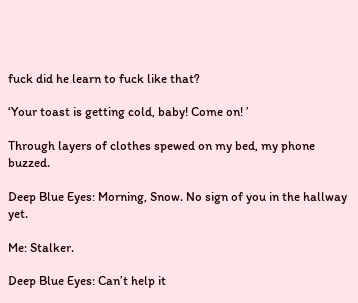fuck did he learn to fuck like that?

‘Your toast is getting cold, baby! Come on! ’

Through layers of clothes spewed on my bed, my phone buzzed.

Deep Blue Eyes: Morning, Snow. No sign of you in the hallway yet.

Me: Stalker.

Deep Blue Eyes: Can’t help it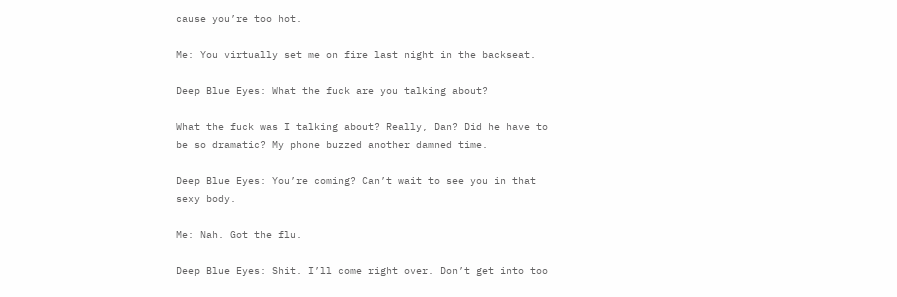cause you’re too hot.

Me: You virtually set me on fire last night in the backseat.

Deep Blue Eyes: What the fuck are you talking about?

What the fuck was I talking about? Really, Dan? Did he have to be so dramatic? My phone buzzed another damned time.

Deep Blue Eyes: You’re coming? Can’t wait to see you in that sexy body.

Me: Nah. Got the flu.

Deep Blue Eyes: Shit. I’ll come right over. Don’t get into too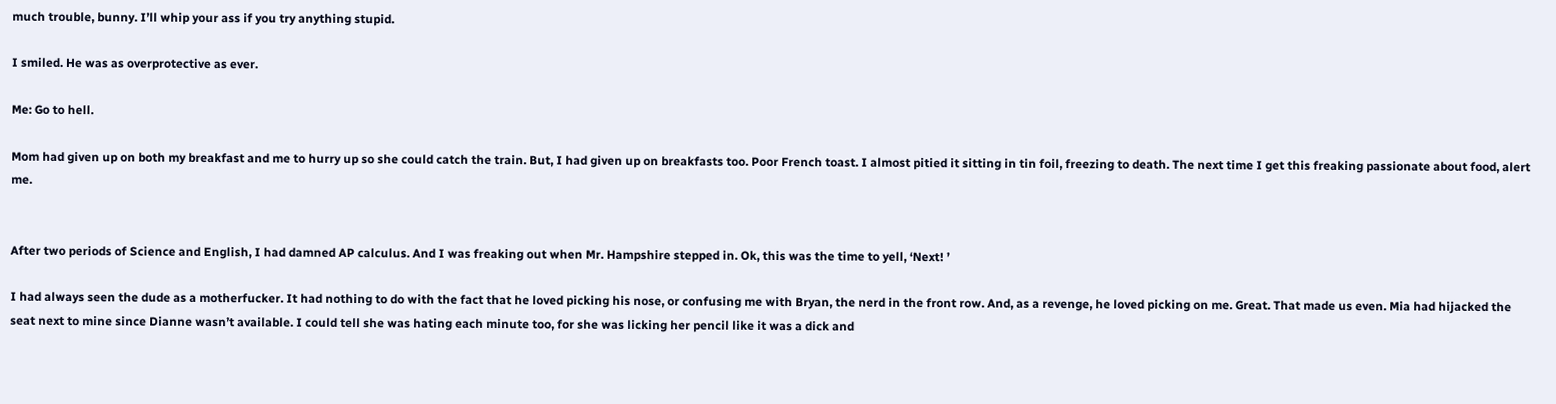much trouble, bunny. I’ll whip your ass if you try anything stupid.

I smiled. He was as overprotective as ever.

Me: Go to hell.

Mom had given up on both my breakfast and me to hurry up so she could catch the train. But, I had given up on breakfasts too. Poor French toast. I almost pitied it sitting in tin foil, freezing to death. The next time I get this freaking passionate about food, alert me.


After two periods of Science and English, I had damned AP calculus. And I was freaking out when Mr. Hampshire stepped in. Ok, this was the time to yell, ‘Next! ’

I had always seen the dude as a motherfucker. It had nothing to do with the fact that he loved picking his nose, or confusing me with Bryan, the nerd in the front row. And, as a revenge, he loved picking on me. Great. That made us even. Mia had hijacked the seat next to mine since Dianne wasn’t available. I could tell she was hating each minute too, for she was licking her pencil like it was a dick and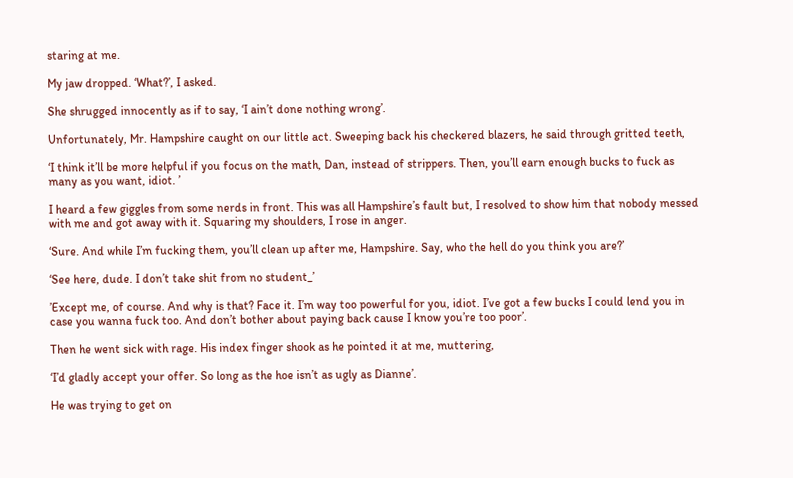staring at me.

My jaw dropped. ‘What?’, I asked.

She shrugged innocently as if to say, ‘I ain’t done nothing wrong’.

Unfortunately, Mr. Hampshire caught on our little act. Sweeping back his checkered blazers, he said through gritted teeth,

‘I think it’ll be more helpful if you focus on the math, Dan, instead of strippers. Then, you’ll earn enough bucks to fuck as many as you want, idiot. ’

I heard a few giggles from some nerds in front. This was all Hampshire’s fault but, I resolved to show him that nobody messed with me and got away with it. Squaring my shoulders, I rose in anger.

‘Sure. And while I’m fucking them, you’ll clean up after me, Hampshire. Say, who the hell do you think you are?’

‘See here, dude. I don’t take shit from no student_’

’Except me, of course. And why is that? Face it. I’m way too powerful for you, idiot. I’ve got a few bucks I could lend you in case you wanna fuck too. And don’t bother about paying back cause I know you’re too poor’.

Then he went sick with rage. His index finger shook as he pointed it at me, muttering,

‘I’d gladly accept your offer. So long as the hoe isn’t as ugly as Dianne’.

He was trying to get on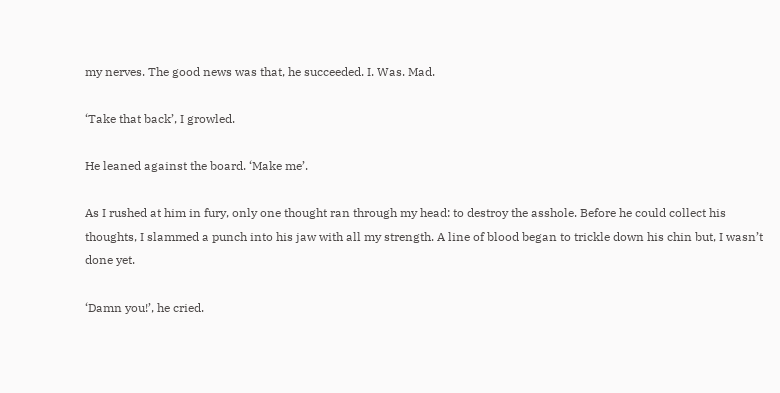my nerves. The good news was that, he succeeded. I. Was. Mad.

‘Take that back’, I growled.

He leaned against the board. ‘Make me’.

As I rushed at him in fury, only one thought ran through my head: to destroy the asshole. Before he could collect his thoughts, I slammed a punch into his jaw with all my strength. A line of blood began to trickle down his chin but, I wasn’t done yet.

‘Damn you!’, he cried.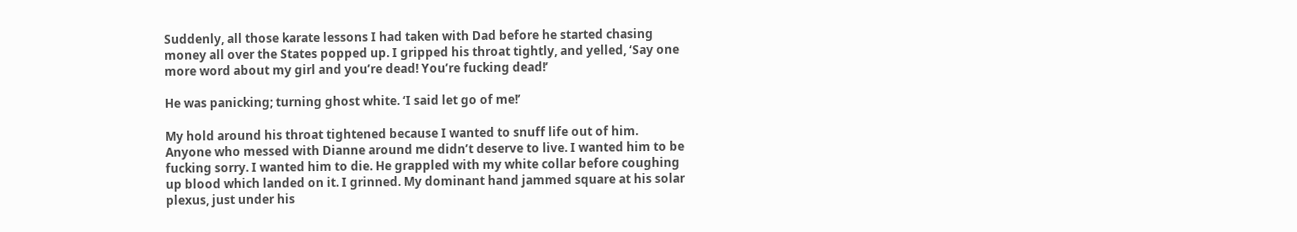Suddenly, all those karate lessons I had taken with Dad before he started chasing money all over the States popped up. I gripped his throat tightly, and yelled, ‘Say one more word about my girl and you’re dead! You’re fucking dead!’

He was panicking; turning ghost white. ‘I said let go of me!’

My hold around his throat tightened because I wanted to snuff life out of him. Anyone who messed with Dianne around me didn’t deserve to live. I wanted him to be fucking sorry. I wanted him to die. He grappled with my white collar before coughing up blood which landed on it. I grinned. My dominant hand jammed square at his solar plexus, just under his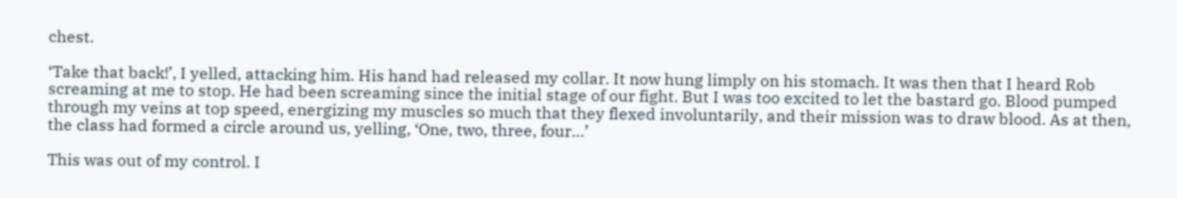chest.

‘Take that back!’, I yelled, attacking him. His hand had released my collar. It now hung limply on his stomach. It was then that I heard Rob screaming at me to stop. He had been screaming since the initial stage of our fight. But I was too excited to let the bastard go. Blood pumped through my veins at top speed, energizing my muscles so much that they flexed involuntarily, and their mission was to draw blood. As at then, the class had formed a circle around us, yelling, ‘One, two, three, four…’

This was out of my control. I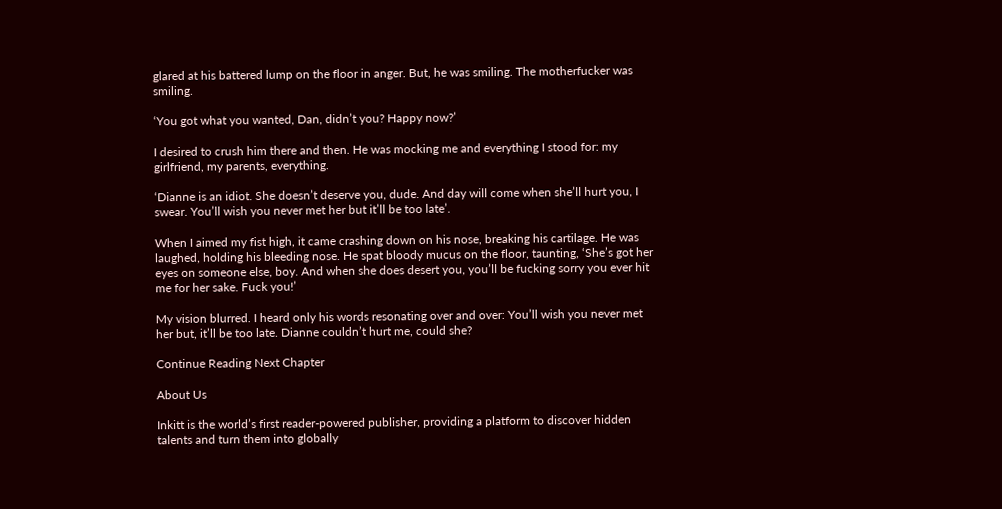glared at his battered lump on the floor in anger. But, he was smiling. The motherfucker was smiling.

‘You got what you wanted, Dan, didn’t you? Happy now?’

I desired to crush him there and then. He was mocking me and everything I stood for: my girlfriend, my parents, everything.

‘Dianne is an idiot. She doesn’t deserve you, dude. And day will come when she’ll hurt you, I swear. You’ll wish you never met her but it’ll be too late’.

When I aimed my fist high, it came crashing down on his nose, breaking his cartilage. He was laughed, holding his bleeding nose. He spat bloody mucus on the floor, taunting, ‘She’s got her eyes on someone else, boy. And when she does desert you, you’ll be fucking sorry you ever hit me for her sake. Fuck you!’

My vision blurred. I heard only his words resonating over and over: You’ll wish you never met her but, it’ll be too late. Dianne couldn’t hurt me, could she?

Continue Reading Next Chapter

About Us

Inkitt is the world’s first reader-powered publisher, providing a platform to discover hidden talents and turn them into globally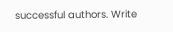successful authors. Write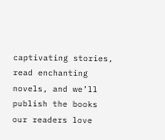captivating stories, read enchanting novels, and we’ll publish the books our readers love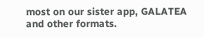most on our sister app, GALATEA and other formats.